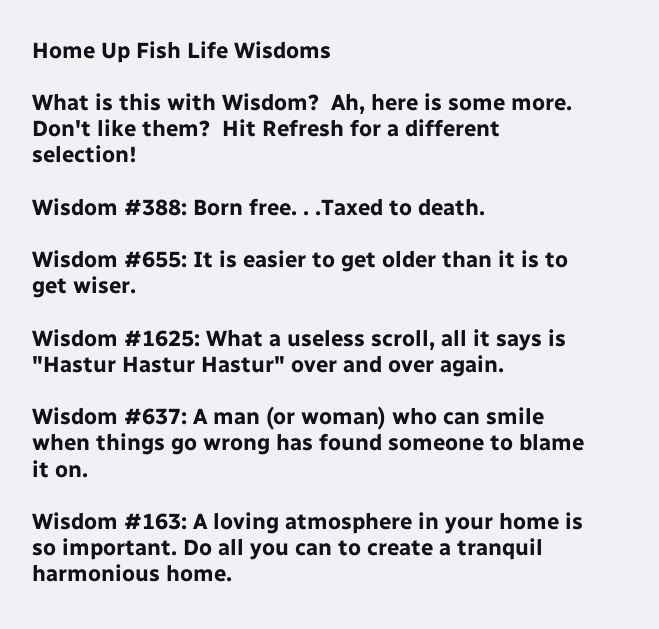Home Up Fish Life Wisdoms

What is this with Wisdom?  Ah, here is some more.  Don't like them?  Hit Refresh for a different selection!

Wisdom #388: Born free. . .Taxed to death.

Wisdom #655: It is easier to get older than it is to get wiser.

Wisdom #1625: What a useless scroll, all it says is "Hastur Hastur Hastur" over and over again.

Wisdom #637: A man (or woman) who can smile when things go wrong has found someone to blame it on.

Wisdom #163: A loving atmosphere in your home is so important. Do all you can to create a tranquil harmonious home.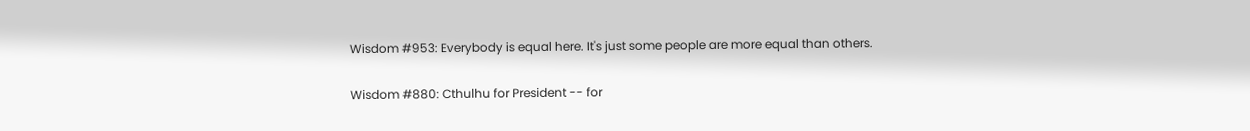Wisdom #953: Everybody is equal here. It's just some people are more equal than others.

Wisdom #880: Cthulhu for President -- for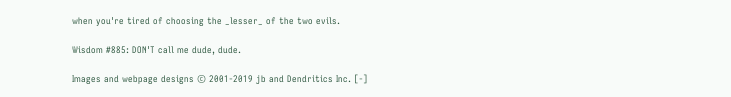when you're tired of choosing the _lesser_ of the two evils.

Wisdom #885: DON'T call me dude, dude.

Images and webpage designs © 2001-2019 jb and Dendritics Inc. [-]